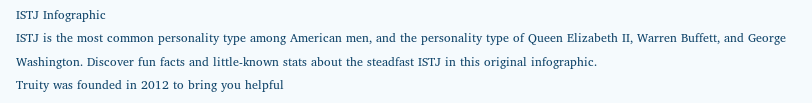ISTJ Infographic
ISTJ is the most common personality type among American men, and the personality type of Queen Elizabeth II, Warren Buffett, and George Washington. Discover fun facts and little-known stats about the steadfast ISTJ in this original infographic.
Truity was founded in 2012 to bring you helpful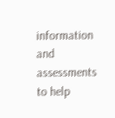information and assessments to help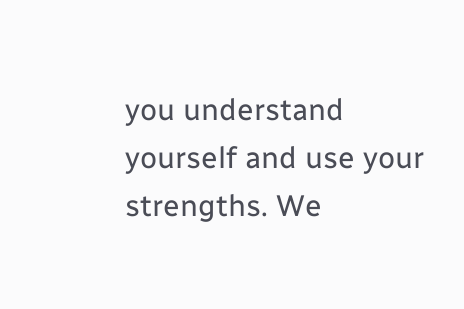you understand yourself and use your strengths. We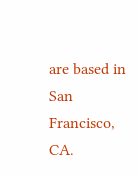are based in San Francisco, CA.